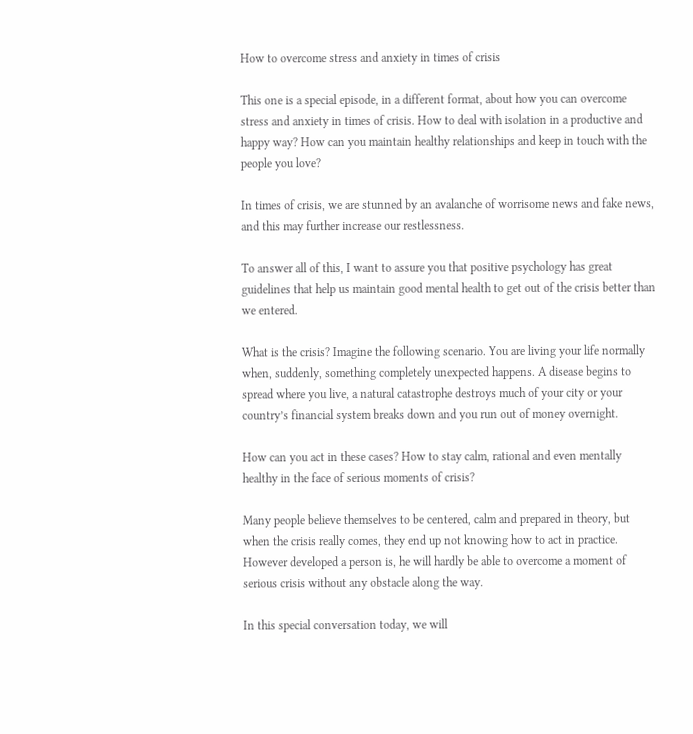How to overcome stress and anxiety in times of crisis

This one is a special episode, in a different format, about how you can overcome stress and anxiety in times of crisis. How to deal with isolation in a productive and happy way? How can you maintain healthy relationships and keep in touch with the people you love?

In times of crisis, we are stunned by an avalanche of worrisome news and fake news, and this may further increase our restlessness.

To answer all of this, I want to assure you that positive psychology has great guidelines that help us maintain good mental health to get out of the crisis better than we entered.

What is the crisis? Imagine the following scenario. You are living your life normally when, suddenly, something completely unexpected happens. A disease begins to spread where you live, a natural catastrophe destroys much of your city or your country’s financial system breaks down and you run out of money overnight.

How can you act in these cases? How to stay calm, rational and even mentally healthy in the face of serious moments of crisis?

Many people believe themselves to be centered, calm and prepared in theory, but when the crisis really comes, they end up not knowing how to act in practice. However developed a person is, he will hardly be able to overcome a moment of serious crisis without any obstacle along the way.

In this special conversation today, we will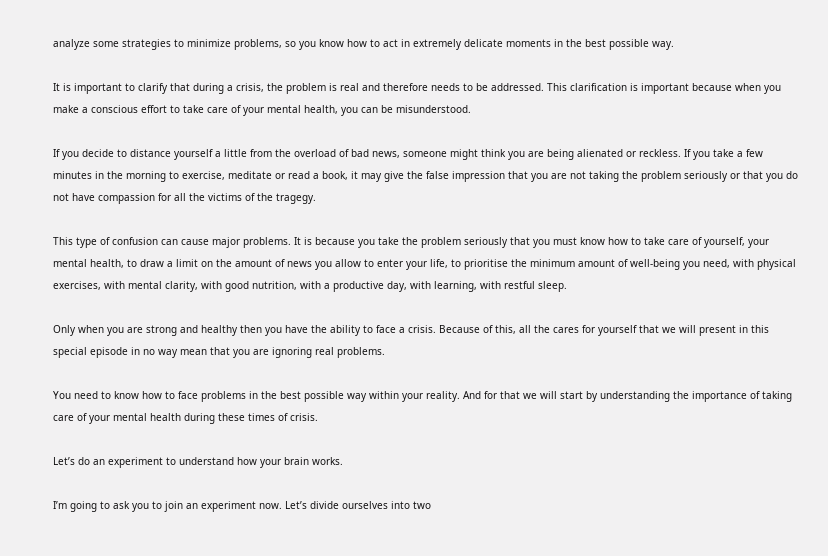analyze some strategies to minimize problems, so you know how to act in extremely delicate moments in the best possible way.

It is important to clarify that during a crisis, the problem is real and therefore needs to be addressed. This clarification is important because when you make a conscious effort to take care of your mental health, you can be misunderstood.

If you decide to distance yourself a little from the overload of bad news, someone might think you are being alienated or reckless. If you take a few minutes in the morning to exercise, meditate or read a book, it may give the false impression that you are not taking the problem seriously or that you do not have compassion for all the victims of the tragegy.

This type of confusion can cause major problems. It is because you take the problem seriously that you must know how to take care of yourself, your mental health, to draw a limit on the amount of news you allow to enter your life, to prioritise the minimum amount of well-being you need, with physical exercises, with mental clarity, with good nutrition, with a productive day, with learning, with restful sleep.

Only when you are strong and healthy then you have the ability to face a crisis. Because of this, all the cares for yourself that we will present in this special episode in no way mean that you are ignoring real problems.

You need to know how to face problems in the best possible way within your reality. And for that we will start by understanding the importance of taking care of your mental health during these times of crisis.

Let’s do an experiment to understand how your brain works.

I’m going to ask you to join an experiment now. Let’s divide ourselves into two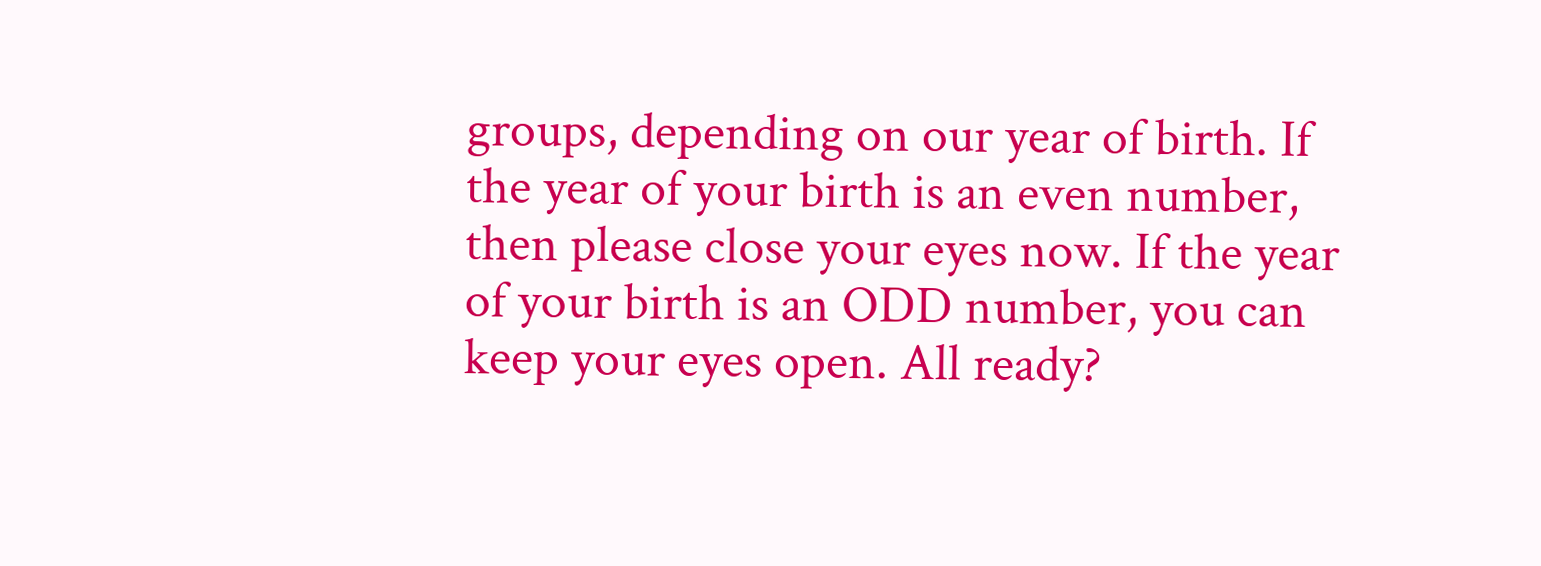groups, depending on our year of birth. If the year of your birth is an even number, then please close your eyes now. If the year of your birth is an ODD number, you can keep your eyes open. All ready?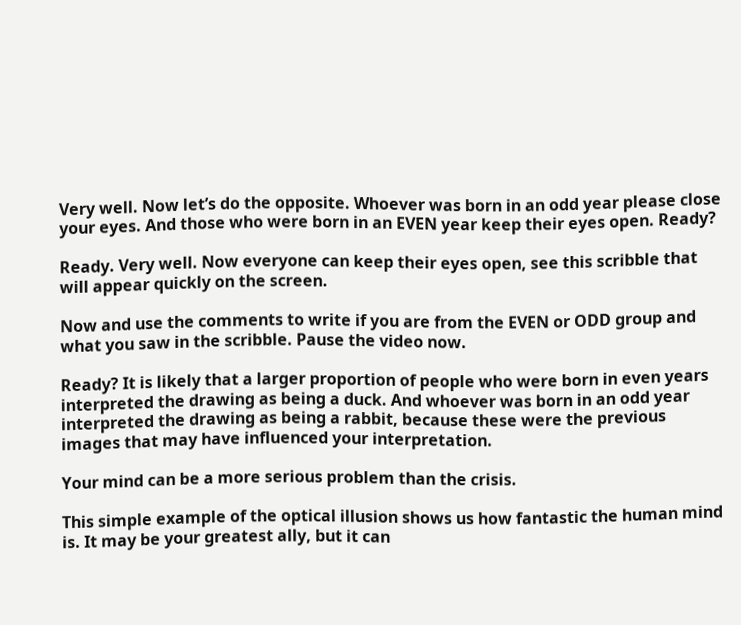Very well. Now let’s do the opposite. Whoever was born in an odd year please close your eyes. And those who were born in an EVEN year keep their eyes open. Ready?

Ready. Very well. Now everyone can keep their eyes open, see this scribble that will appear quickly on the screen.

Now and use the comments to write if you are from the EVEN or ODD group and what you saw in the scribble. Pause the video now.

Ready? It is likely that a larger proportion of people who were born in even years interpreted the drawing as being a duck. And whoever was born in an odd year interpreted the drawing as being a rabbit, because these were the previous images that may have influenced your interpretation.

Your mind can be a more serious problem than the crisis.

This simple example of the optical illusion shows us how fantastic the human mind is. It may be your greatest ally, but it can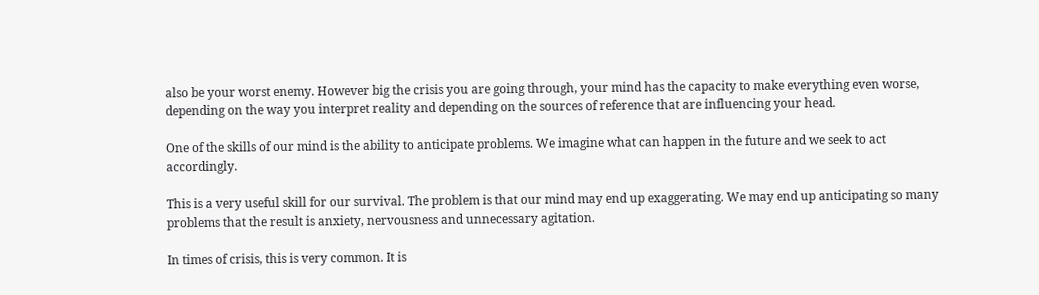also be your worst enemy. However big the crisis you are going through, your mind has the capacity to make everything even worse, depending on the way you interpret reality and depending on the sources of reference that are influencing your head.

One of the skills of our mind is the ability to anticipate problems. We imagine what can happen in the future and we seek to act accordingly.

This is a very useful skill for our survival. The problem is that our mind may end up exaggerating. We may end up anticipating so many problems that the result is anxiety, nervousness and unnecessary agitation.

In times of crisis, this is very common. It is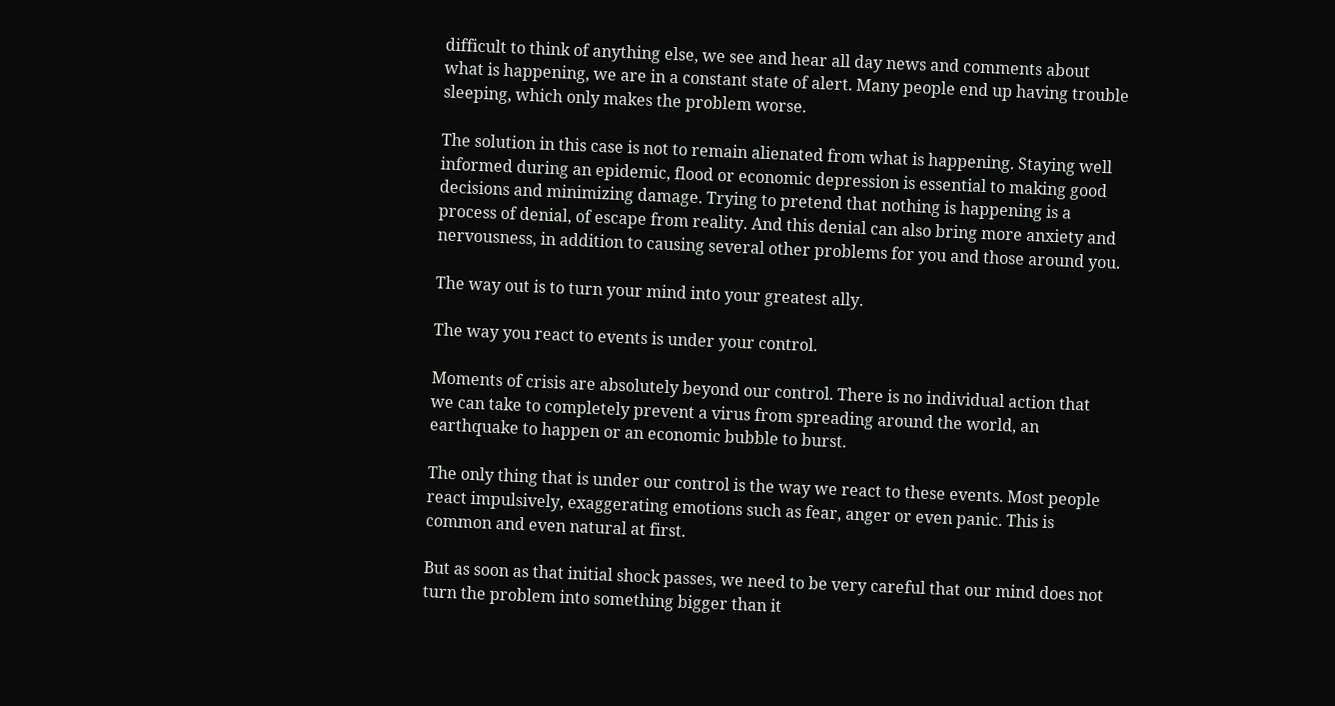difficult to think of anything else, we see and hear all day news and comments about what is happening, we are in a constant state of alert. Many people end up having trouble sleeping, which only makes the problem worse.

The solution in this case is not to remain alienated from what is happening. Staying well informed during an epidemic, flood or economic depression is essential to making good decisions and minimizing damage. Trying to pretend that nothing is happening is a process of denial, of escape from reality. And this denial can also bring more anxiety and nervousness, in addition to causing several other problems for you and those around you.

The way out is to turn your mind into your greatest ally.

The way you react to events is under your control.

Moments of crisis are absolutely beyond our control. There is no individual action that we can take to completely prevent a virus from spreading around the world, an earthquake to happen or an economic bubble to burst.

The only thing that is under our control is the way we react to these events. Most people react impulsively, exaggerating emotions such as fear, anger or even panic. This is common and even natural at first.

But as soon as that initial shock passes, we need to be very careful that our mind does not turn the problem into something bigger than it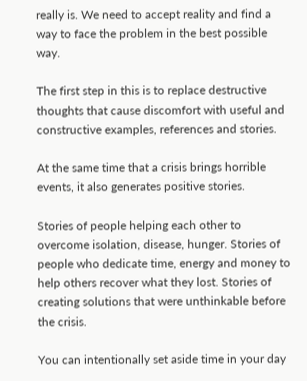really is. We need to accept reality and find a way to face the problem in the best possible way.

The first step in this is to replace destructive thoughts that cause discomfort with useful and constructive examples, references and stories.

At the same time that a crisis brings horrible events, it also generates positive stories.

Stories of people helping each other to overcome isolation, disease, hunger. Stories of people who dedicate time, energy and money to help others recover what they lost. Stories of creating solutions that were unthinkable before the crisis.

You can intentionally set aside time in your day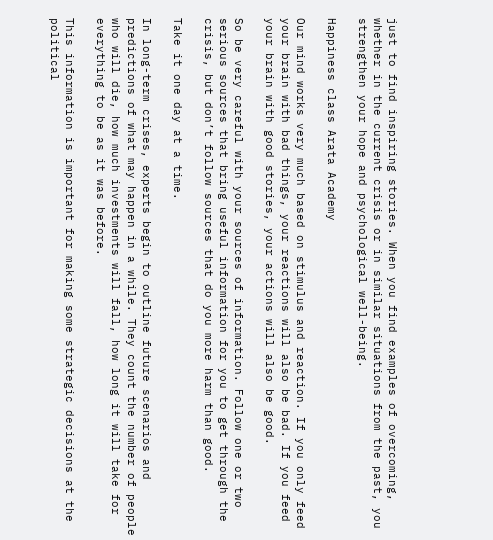just to find inspiring stories. When you find examples of overcoming, whether in the current crisis or in similar situations from the past, you strengthen your hope and psychological well-being.

Happiness class Arata Academy

Our mind works very much based on stimulus and reaction. If you only feed your brain with bad things, your reactions will also be bad. If you feed your brain with good stories, your actions will also be good.

So be very careful with your sources of information. Follow one or two serious sources that bring useful information for you to get through the crisis, but don’t follow sources that do you more harm than good.

Take it one day at a time.

In long-term crises, experts begin to outline future scenarios and predictions of what may happen in a while. They count the number of people who will die, how much investments will fall, how long it will take for everything to be as it was before.

This information is important for making some strategic decisions at the political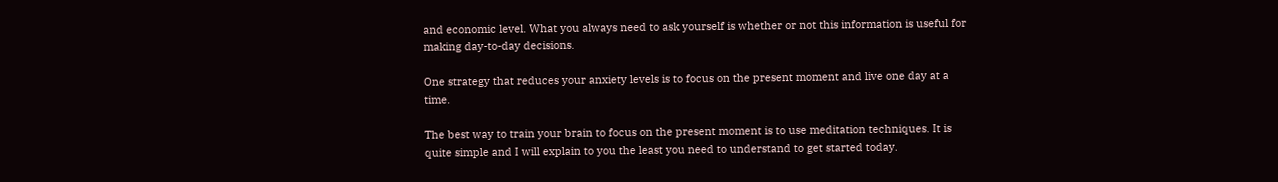and economic level. What you always need to ask yourself is whether or not this information is useful for making day-to-day decisions.

One strategy that reduces your anxiety levels is to focus on the present moment and live one day at a time.

The best way to train your brain to focus on the present moment is to use meditation techniques. It is quite simple and I will explain to you the least you need to understand to get started today.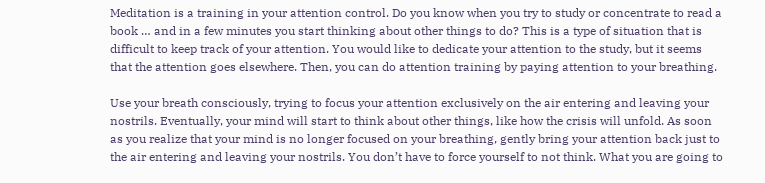Meditation is a training in your attention control. Do you know when you try to study or concentrate to read a book … and in a few minutes you start thinking about other things to do? This is a type of situation that is difficult to keep track of your attention. You would like to dedicate your attention to the study, but it seems that the attention goes elsewhere. Then, you can do attention training by paying attention to your breathing.

Use your breath consciously, trying to focus your attention exclusively on the air entering and leaving your nostrils. Eventually, your mind will start to think about other things, like how the crisis will unfold. As soon as you realize that your mind is no longer focused on your breathing, gently bring your attention back just to the air entering and leaving your nostrils. You don’t have to force yourself to not think. What you are going to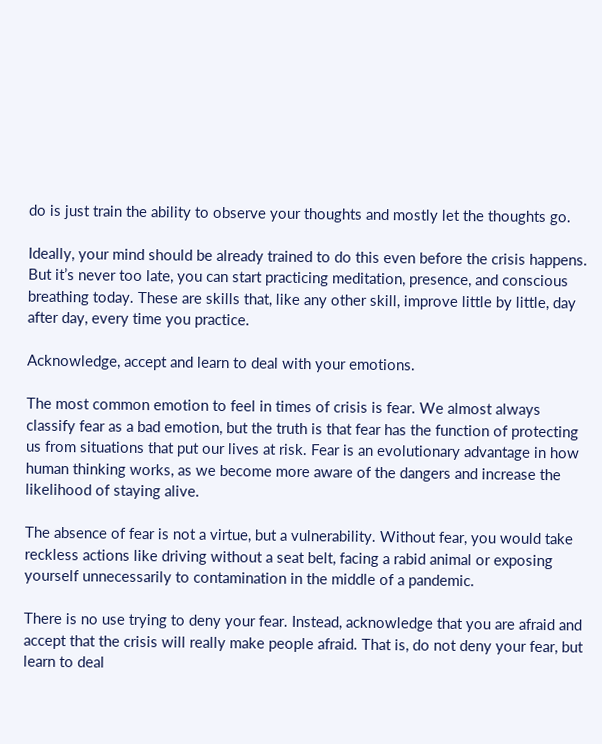do is just train the ability to observe your thoughts and mostly let the thoughts go.

Ideally, your mind should be already trained to do this even before the crisis happens. But it’s never too late, you can start practicing meditation, presence, and conscious breathing today. These are skills that, like any other skill, improve little by little, day after day, every time you practice.

Acknowledge, accept and learn to deal with your emotions.

The most common emotion to feel in times of crisis is fear. We almost always classify fear as a bad emotion, but the truth is that fear has the function of protecting us from situations that put our lives at risk. Fear is an evolutionary advantage in how human thinking works, as we become more aware of the dangers and increase the likelihood of staying alive.

The absence of fear is not a virtue, but a vulnerability. Without fear, you would take reckless actions like driving without a seat belt, facing a rabid animal or exposing yourself unnecessarily to contamination in the middle of a pandemic.

There is no use trying to deny your fear. Instead, acknowledge that you are afraid and accept that the crisis will really make people afraid. That is, do not deny your fear, but learn to deal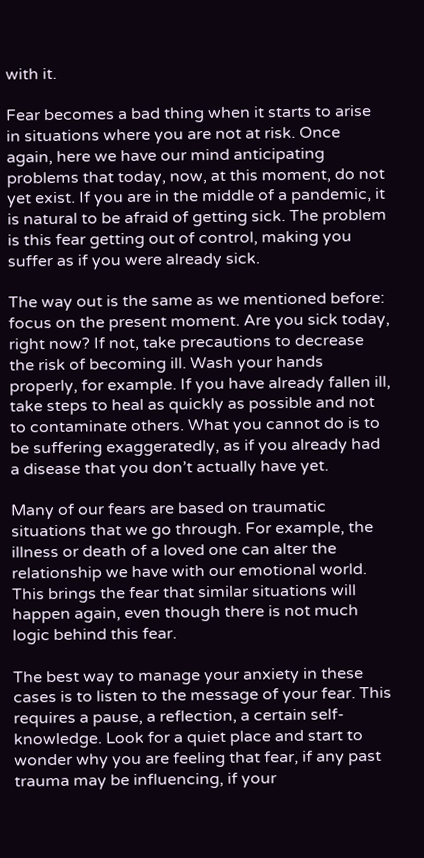with it.

Fear becomes a bad thing when it starts to arise in situations where you are not at risk. Once again, here we have our mind anticipating problems that today, now, at this moment, do not yet exist. If you are in the middle of a pandemic, it is natural to be afraid of getting sick. The problem is this fear getting out of control, making you suffer as if you were already sick.

The way out is the same as we mentioned before: focus on the present moment. Are you sick today, right now? If not, take precautions to decrease the risk of becoming ill. Wash your hands properly, for example. If you have already fallen ill, take steps to heal as quickly as possible and not to contaminate others. What you cannot do is to be suffering exaggeratedly, as if you already had a disease that you don’t actually have yet.

Many of our fears are based on traumatic situations that we go through. For example, the illness or death of a loved one can alter the relationship we have with our emotional world. This brings the fear that similar situations will happen again, even though there is not much logic behind this fear.

The best way to manage your anxiety in these cases is to listen to the message of your fear. This requires a pause, a reflection, a certain self-knowledge. Look for a quiet place and start to wonder why you are feeling that fear, if any past trauma may be influencing, if your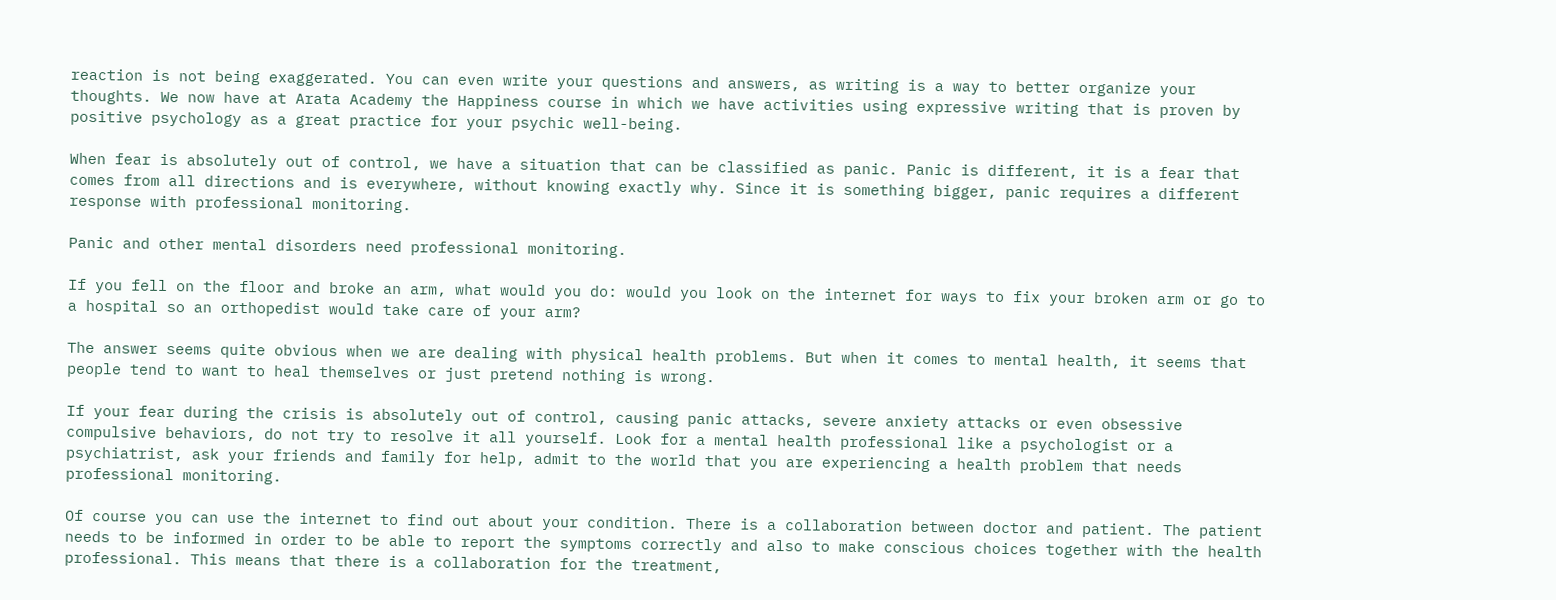reaction is not being exaggerated. You can even write your questions and answers, as writing is a way to better organize your thoughts. We now have at Arata Academy the Happiness course in which we have activities using expressive writing that is proven by positive psychology as a great practice for your psychic well-being.

When fear is absolutely out of control, we have a situation that can be classified as panic. Panic is different, it is a fear that comes from all directions and is everywhere, without knowing exactly why. Since it is something bigger, panic requires a different response with professional monitoring.

Panic and other mental disorders need professional monitoring.

If you fell on the floor and broke an arm, what would you do: would you look on the internet for ways to fix your broken arm or go to a hospital so an orthopedist would take care of your arm?

The answer seems quite obvious when we are dealing with physical health problems. But when it comes to mental health, it seems that people tend to want to heal themselves or just pretend nothing is wrong.

If your fear during the crisis is absolutely out of control, causing panic attacks, severe anxiety attacks or even obsessive compulsive behaviors, do not try to resolve it all yourself. Look for a mental health professional like a psychologist or a psychiatrist, ask your friends and family for help, admit to the world that you are experiencing a health problem that needs professional monitoring.

Of course you can use the internet to find out about your condition. There is a collaboration between doctor and patient. The patient needs to be informed in order to be able to report the symptoms correctly and also to make conscious choices together with the health professional. This means that there is a collaboration for the treatment,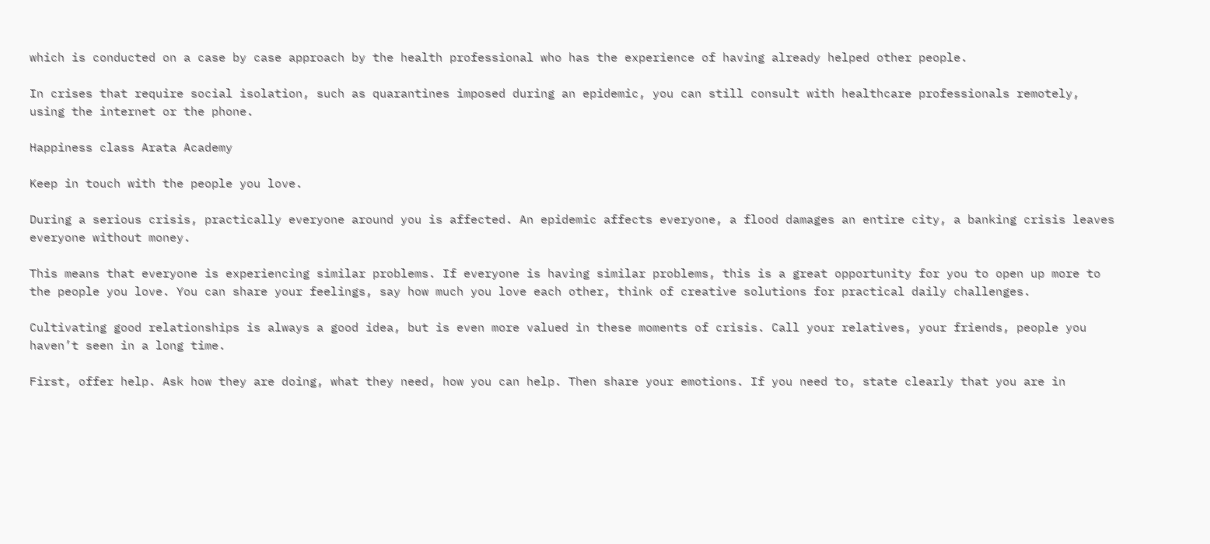which is conducted on a case by case approach by the health professional who has the experience of having already helped other people.

In crises that require social isolation, such as quarantines imposed during an epidemic, you can still consult with healthcare professionals remotely, using the internet or the phone.

Happiness class Arata Academy

Keep in touch with the people you love.

During a serious crisis, practically everyone around you is affected. An epidemic affects everyone, a flood damages an entire city, a banking crisis leaves everyone without money.

This means that everyone is experiencing similar problems. If everyone is having similar problems, this is a great opportunity for you to open up more to the people you love. You can share your feelings, say how much you love each other, think of creative solutions for practical daily challenges.

Cultivating good relationships is always a good idea, but is even more valued in these moments of crisis. Call your relatives, your friends, people you haven’t seen in a long time.

First, offer help. Ask how they are doing, what they need, how you can help. Then share your emotions. If you need to, state clearly that you are in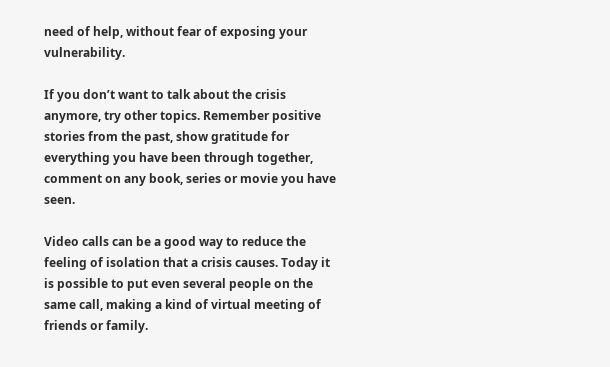need of help, without fear of exposing your vulnerability.

If you don’t want to talk about the crisis anymore, try other topics. Remember positive stories from the past, show gratitude for everything you have been through together, comment on any book, series or movie you have seen.

Video calls can be a good way to reduce the feeling of isolation that a crisis causes. Today it is possible to put even several people on the same call, making a kind of virtual meeting of friends or family.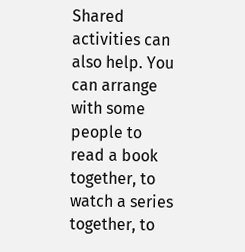Shared activities can also help. You can arrange with some people to read a book together, to watch a series together, to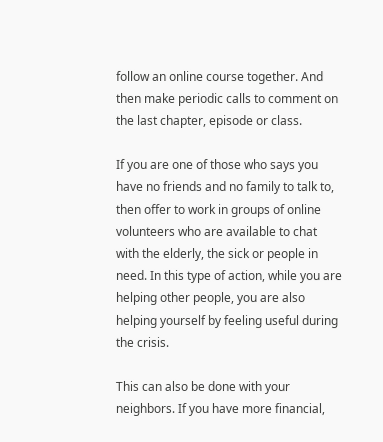follow an online course together. And then make periodic calls to comment on the last chapter, episode or class.

If you are one of those who says you have no friends and no family to talk to, then offer to work in groups of online volunteers who are available to chat with the elderly, the sick or people in need. In this type of action, while you are helping other people, you are also helping yourself by feeling useful during the crisis.

This can also be done with your neighbors. If you have more financial,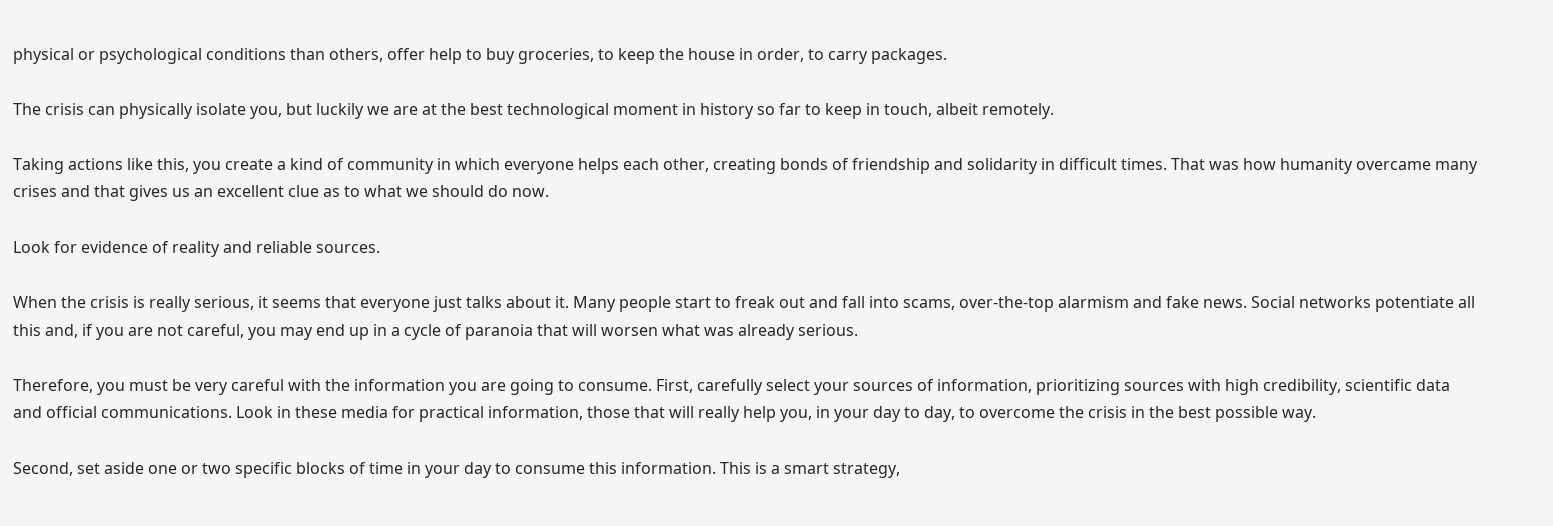physical or psychological conditions than others, offer help to buy groceries, to keep the house in order, to carry packages.

The crisis can physically isolate you, but luckily we are at the best technological moment in history so far to keep in touch, albeit remotely.

Taking actions like this, you create a kind of community in which everyone helps each other, creating bonds of friendship and solidarity in difficult times. That was how humanity overcame many crises and that gives us an excellent clue as to what we should do now.

Look for evidence of reality and reliable sources.

When the crisis is really serious, it seems that everyone just talks about it. Many people start to freak out and fall into scams, over-the-top alarmism and fake news. Social networks potentiate all this and, if you are not careful, you may end up in a cycle of paranoia that will worsen what was already serious.

Therefore, you must be very careful with the information you are going to consume. First, carefully select your sources of information, prioritizing sources with high credibility, scientific data and official communications. Look in these media for practical information, those that will really help you, in your day to day, to overcome the crisis in the best possible way.

Second, set aside one or two specific blocks of time in your day to consume this information. This is a smart strategy,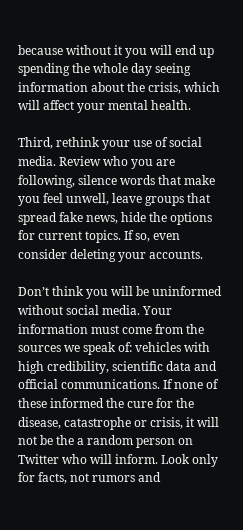because without it you will end up spending the whole day seeing information about the crisis, which will affect your mental health.

Third, rethink your use of social media. Review who you are following, silence words that make you feel unwell, leave groups that spread fake news, hide the options for current topics. If so, even consider deleting your accounts.

Don’t think you will be uninformed without social media. Your information must come from the sources we speak of: vehicles with high credibility, scientific data and official communications. If none of these informed the cure for the disease, catastrophe or crisis, it will not be the a random person on Twitter who will inform. Look only for facts, not rumors and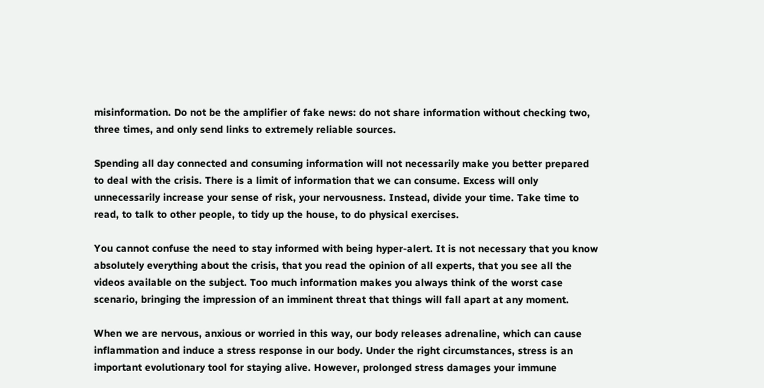misinformation. Do not be the amplifier of fake news: do not share information without checking two, three times, and only send links to extremely reliable sources.

Spending all day connected and consuming information will not necessarily make you better prepared to deal with the crisis. There is a limit of information that we can consume. Excess will only unnecessarily increase your sense of risk, your nervousness. Instead, divide your time. Take time to read, to talk to other people, to tidy up the house, to do physical exercises.

You cannot confuse the need to stay informed with being hyper-alert. It is not necessary that you know absolutely everything about the crisis, that you read the opinion of all experts, that you see all the videos available on the subject. Too much information makes you always think of the worst case scenario, bringing the impression of an imminent threat that things will fall apart at any moment.

When we are nervous, anxious or worried in this way, our body releases adrenaline, which can cause inflammation and induce a stress response in our body. Under the right circumstances, stress is an important evolutionary tool for staying alive. However, prolonged stress damages your immune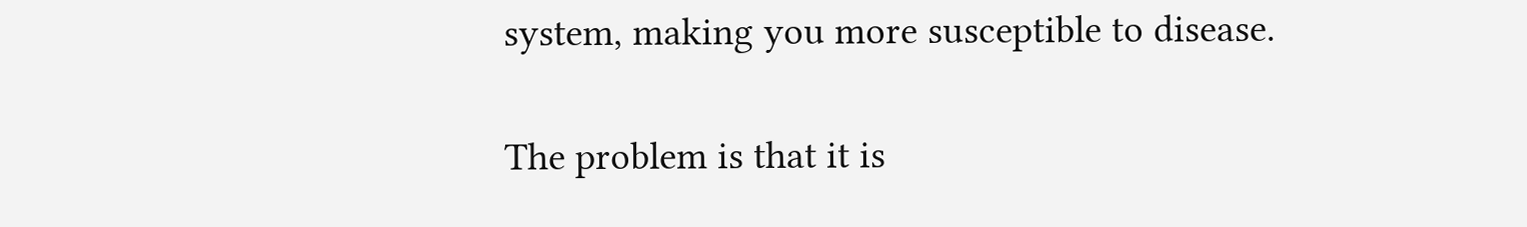system, making you more susceptible to disease.

The problem is that it is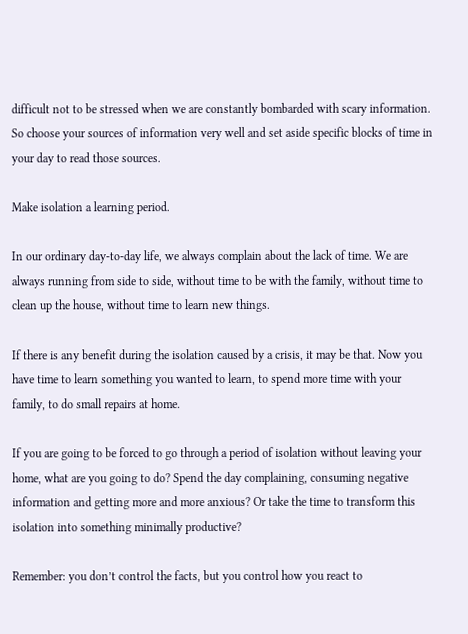difficult not to be stressed when we are constantly bombarded with scary information. So choose your sources of information very well and set aside specific blocks of time in your day to read those sources.

Make isolation a learning period.

In our ordinary day-to-day life, we always complain about the lack of time. We are always running from side to side, without time to be with the family, without time to clean up the house, without time to learn new things.

If there is any benefit during the isolation caused by a crisis, it may be that. Now you have time to learn something you wanted to learn, to spend more time with your family, to do small repairs at home.

If you are going to be forced to go through a period of isolation without leaving your home, what are you going to do? Spend the day complaining, consuming negative information and getting more and more anxious? Or take the time to transform this isolation into something minimally productive?

Remember: you don’t control the facts, but you control how you react to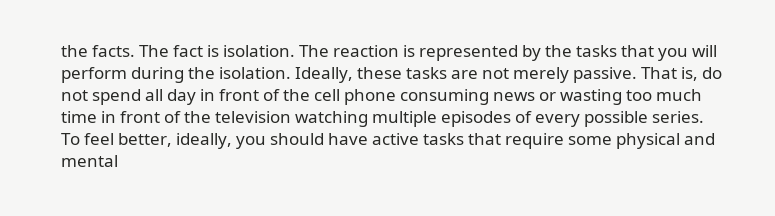the facts. The fact is isolation. The reaction is represented by the tasks that you will perform during the isolation. Ideally, these tasks are not merely passive. That is, do not spend all day in front of the cell phone consuming news or wasting too much time in front of the television watching multiple episodes of every possible series. To feel better, ideally, you should have active tasks that require some physical and mental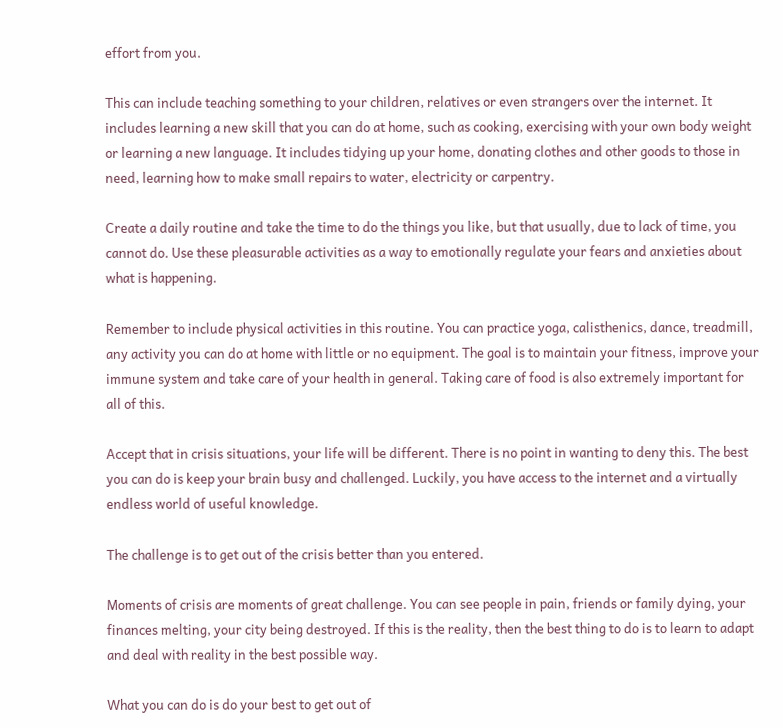effort from you.

This can include teaching something to your children, relatives or even strangers over the internet. It includes learning a new skill that you can do at home, such as cooking, exercising with your own body weight or learning a new language. It includes tidying up your home, donating clothes and other goods to those in need, learning how to make small repairs to water, electricity or carpentry.

Create a daily routine and take the time to do the things you like, but that usually, due to lack of time, you cannot do. Use these pleasurable activities as a way to emotionally regulate your fears and anxieties about what is happening.

Remember to include physical activities in this routine. You can practice yoga, calisthenics, dance, treadmill, any activity you can do at home with little or no equipment. The goal is to maintain your fitness, improve your immune system and take care of your health in general. Taking care of food is also extremely important for all of this.

Accept that in crisis situations, your life will be different. There is no point in wanting to deny this. The best you can do is keep your brain busy and challenged. Luckily, you have access to the internet and a virtually endless world of useful knowledge.

The challenge is to get out of the crisis better than you entered.

Moments of crisis are moments of great challenge. You can see people in pain, friends or family dying, your finances melting, your city being destroyed. If this is the reality, then the best thing to do is to learn to adapt and deal with reality in the best possible way.

What you can do is do your best to get out of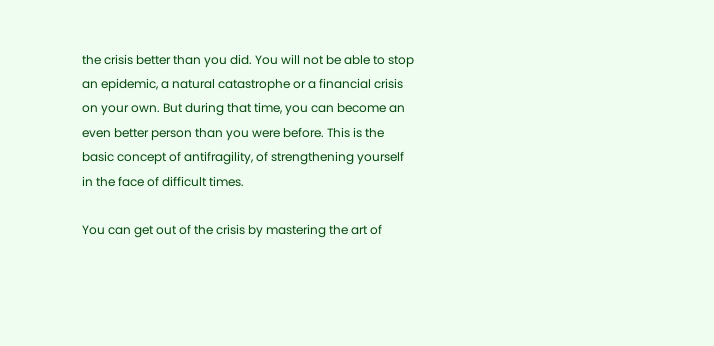the crisis better than you did. You will not be able to stop an epidemic, a natural catastrophe or a financial crisis on your own. But during that time, you can become an even better person than you were before. This is the basic concept of antifragility, of strengthening yourself in the face of difficult times.

You can get out of the crisis by mastering the art of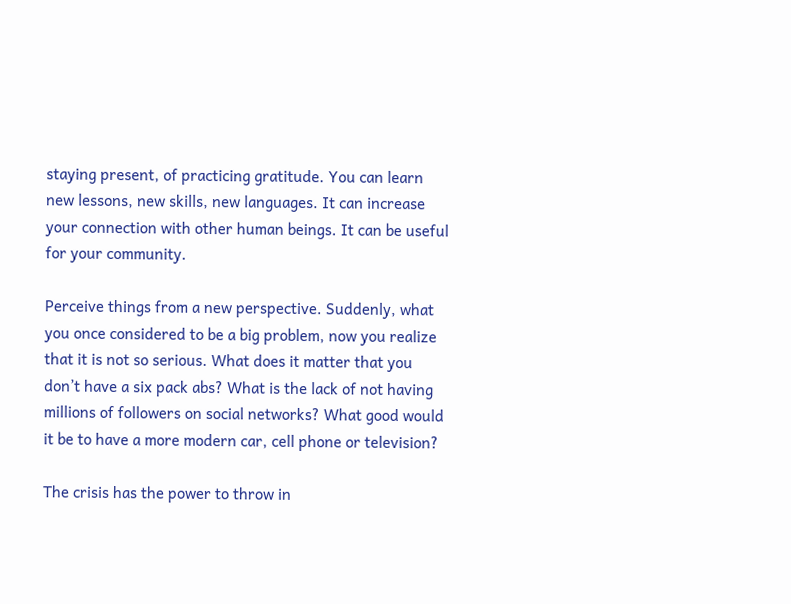staying present, of practicing gratitude. You can learn new lessons, new skills, new languages. It can increase your connection with other human beings. It can be useful for your community.

Perceive things from a new perspective. Suddenly, what you once considered to be a big problem, now you realize that it is not so serious. What does it matter that you don’t have a six pack abs? What is the lack of not having millions of followers on social networks? What good would it be to have a more modern car, cell phone or television?

The crisis has the power to throw in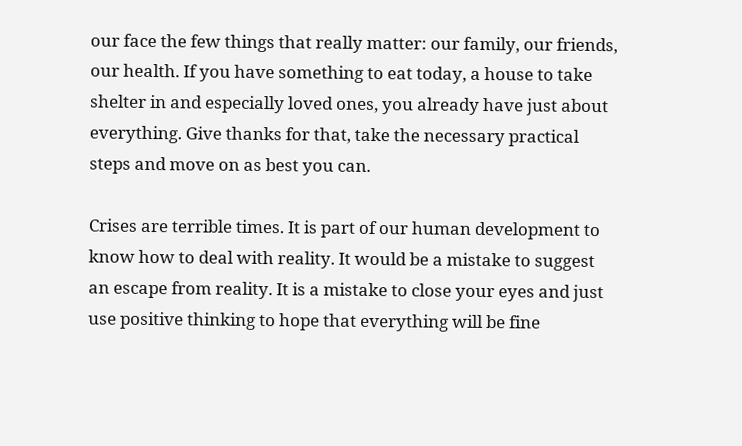our face the few things that really matter: our family, our friends, our health. If you have something to eat today, a house to take shelter in and especially loved ones, you already have just about everything. Give thanks for that, take the necessary practical steps and move on as best you can.

Crises are terrible times. It is part of our human development to know how to deal with reality. It would be a mistake to suggest an escape from reality. It is a mistake to close your eyes and just use positive thinking to hope that everything will be fine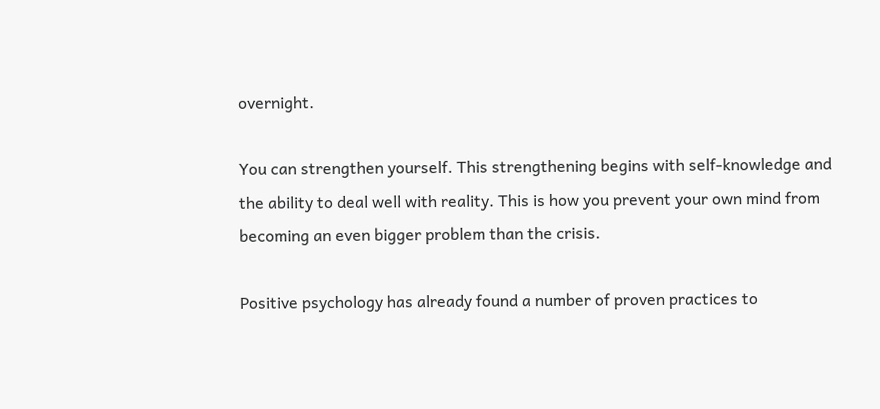overnight.

You can strengthen yourself. This strengthening begins with self-knowledge and the ability to deal well with reality. This is how you prevent your own mind from becoming an even bigger problem than the crisis.

Positive psychology has already found a number of proven practices to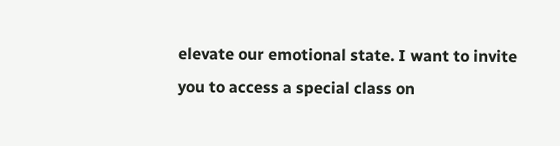elevate our emotional state. I want to invite you to access a special class on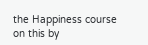the Happiness course on this by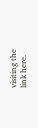visiting the link here.